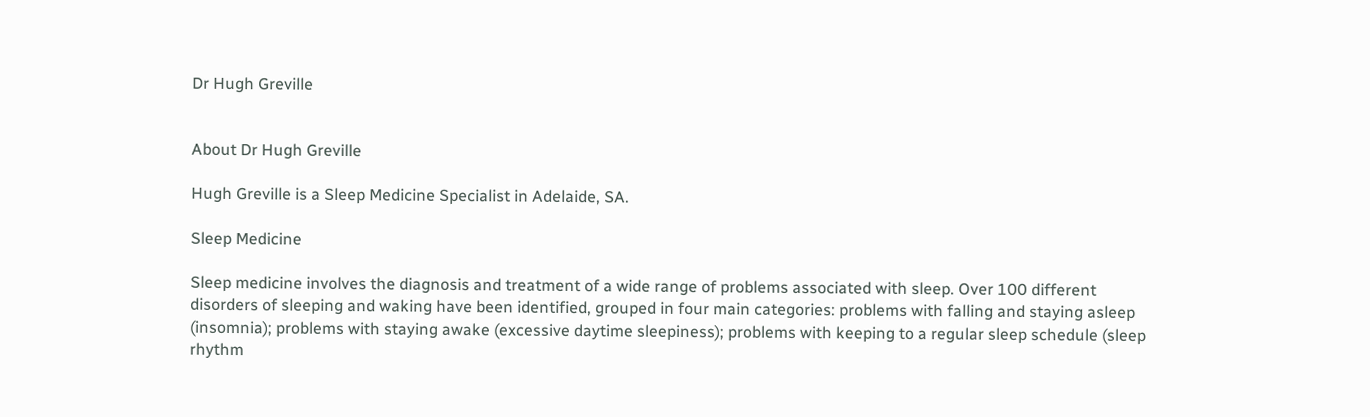Dr Hugh Greville


About Dr Hugh Greville

Hugh Greville is a Sleep Medicine Specialist in Adelaide, SA.

Sleep Medicine

Sleep medicine involves the diagnosis and treatment of a wide range of problems associated with sleep. Over 100 different disorders of sleeping and waking have been identified, grouped in four main categories: problems with falling and staying asleep (insomnia); problems with staying awake (excessive daytime sleepiness); problems with keeping to a regular sleep schedule (sleep rhythm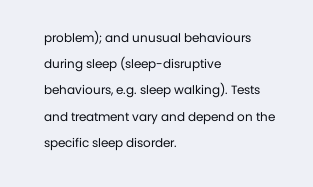problem); and unusual behaviours during sleep (sleep-disruptive behaviours, e.g. sleep walking). Tests and treatment vary and depend on the specific sleep disorder.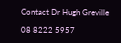Contact Dr Hugh Greville

08 8222 5957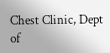Chest Clinic, Dept of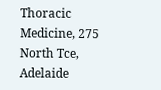Thoracic Medicine, 275 North Tce, Adelaide